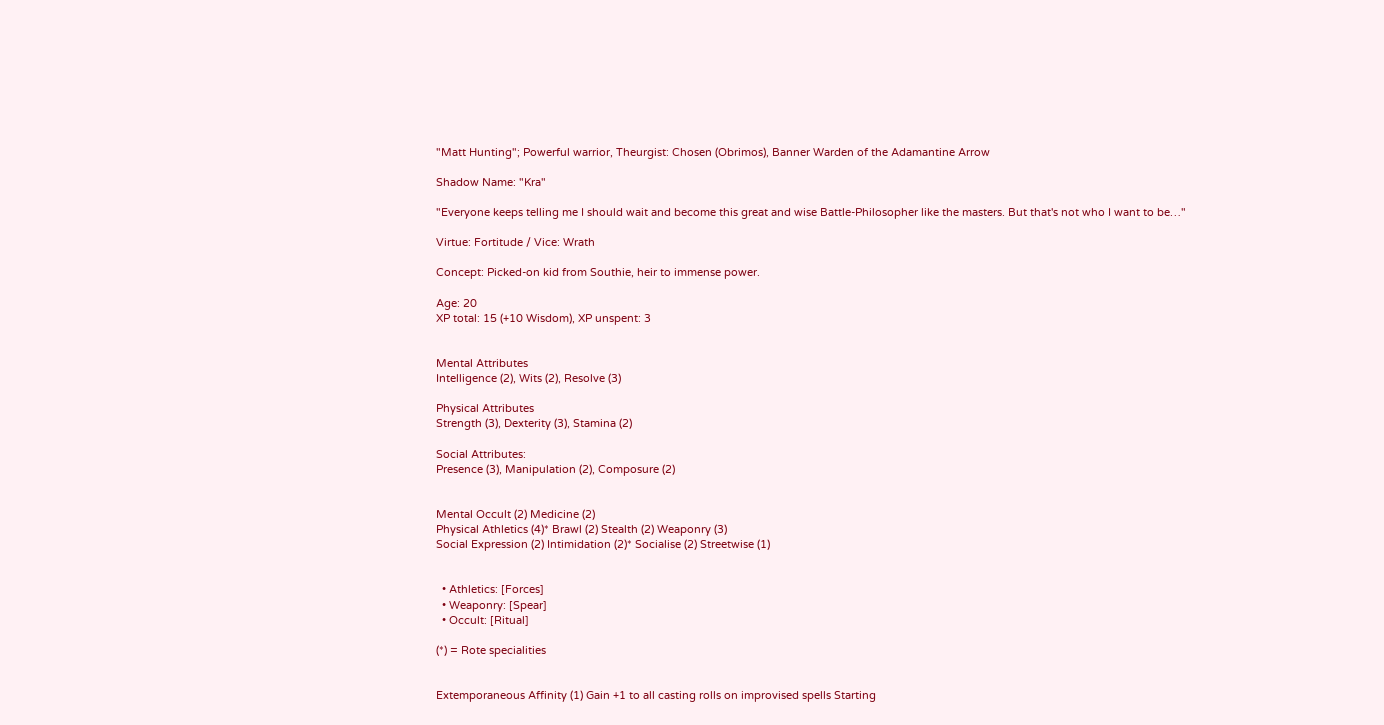"Matt Hunting"; Powerful warrior, Theurgist: Chosen (Obrimos), Banner Warden of the Adamantine Arrow

Shadow Name: "Kra"

"Everyone keeps telling me I should wait and become this great and wise Battle-Philosopher like the masters. But that's not who I want to be…"

Virtue: Fortitude / Vice: Wrath

Concept: Picked-on kid from Southie, heir to immense power.

Age: 20
XP total: 15 (+10 Wisdom), XP unspent: 3


Mental Attributes
Intelligence (2), Wits (2), Resolve (3)

Physical Attributes
Strength (3), Dexterity (3), Stamina (2)

Social Attributes:
Presence (3), Manipulation (2), Composure (2)


Mental Occult (2) Medicine (2)
Physical Athletics (4)* Brawl (2) Stealth (2) Weaponry (3)
Social Expression (2) Intimidation (2)* Socialise (2) Streetwise (1)


  • Athletics: [Forces]
  • Weaponry: [Spear]
  • Occult: [Ritual]

(*) = Rote specialities


Extemporaneous Affinity (1) Gain +1 to all casting rolls on improvised spells Starting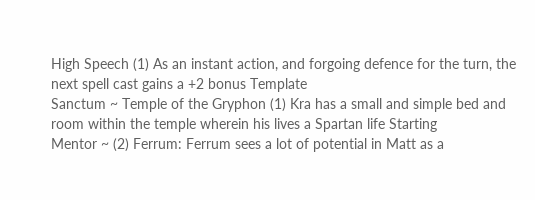High Speech (1) As an instant action, and forgoing defence for the turn, the next spell cast gains a +2 bonus Template
Sanctum ~ Temple of the Gryphon (1) Kra has a small and simple bed and room within the temple wherein his lives a Spartan life Starting
Mentor ~ (2) Ferrum: Ferrum sees a lot of potential in Matt as a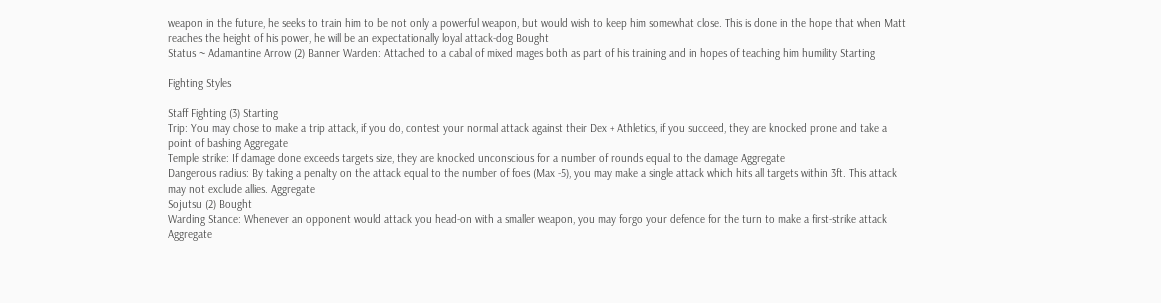weapon in the future, he seeks to train him to be not only a powerful weapon, but would wish to keep him somewhat close. This is done in the hope that when Matt reaches the height of his power, he will be an expectationally loyal attack-dog Bought
Status ~ Adamantine Arrow (2) Banner Warden: Attached to a cabal of mixed mages both as part of his training and in hopes of teaching him humility Starting

Fighting Styles

Staff Fighting (3) Starting
Trip: You may chose to make a trip attack, if you do, contest your normal attack against their Dex + Athletics, if you succeed, they are knocked prone and take a point of bashing Aggregate
Temple strike: If damage done exceeds targets size, they are knocked unconscious for a number of rounds equal to the damage Aggregate
Dangerous radius: By taking a penalty on the attack equal to the number of foes (Max -5), you may make a single attack which hits all targets within 3ft. This attack may not exclude allies. Aggregate
Sojutsu (2) Bought
Warding Stance: Whenever an opponent would attack you head-on with a smaller weapon, you may forgo your defence for the turn to make a first-strike attack Aggregate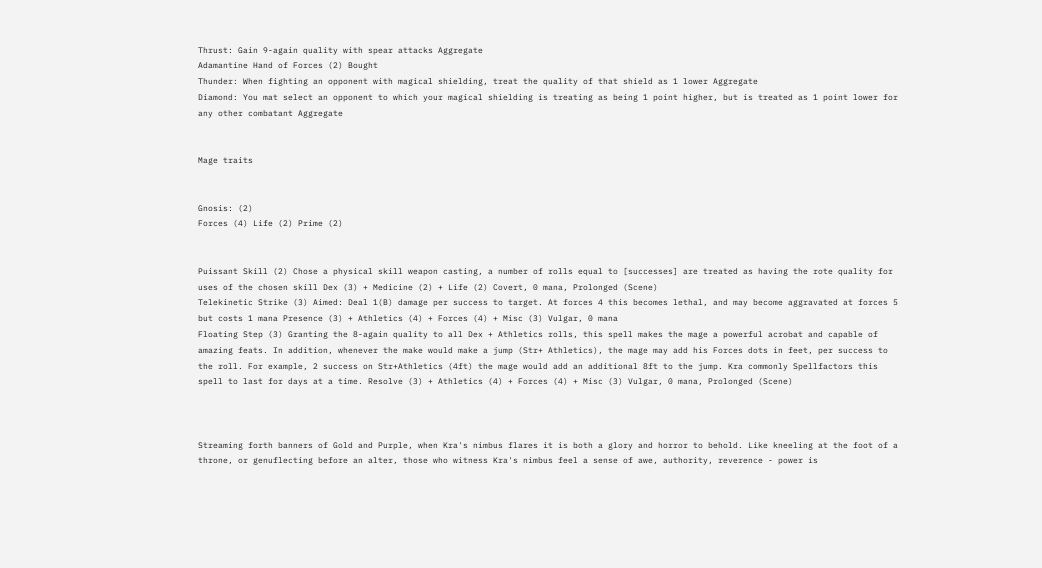Thrust: Gain 9-again quality with spear attacks Aggregate
Adamantine Hand of Forces (2) Bought
Thunder: When fighting an opponent with magical shielding, treat the quality of that shield as 1 lower Aggregate
Diamond: You mat select an opponent to which your magical shielding is treating as being 1 point higher, but is treated as 1 point lower for any other combatant Aggregate


Mage traits


Gnosis: (2)
Forces (4) Life (2) Prime (2)


Puissant Skill (2) Chose a physical skill weapon casting, a number of rolls equal to [successes] are treated as having the rote quality for uses of the chosen skill Dex (3) + Medicine (2) + Life (2) Covert, 0 mana, Prolonged (Scene)
Telekinetic Strike (3) Aimed: Deal 1(B) damage per success to target. At forces 4 this becomes lethal, and may become aggravated at forces 5 but costs 1 mana Presence (3) + Athletics (4) + Forces (4) + Misc (3) Vulgar, 0 mana
Floating Step (3) Granting the 8-again quality to all Dex + Athletics rolls, this spell makes the mage a powerful acrobat and capable of amazing feats. In addition, whenever the make would make a jump (Str+ Athletics), the mage may add his Forces dots in feet, per success to the roll. For example, 2 success on Str+Athletics (4ft) the mage would add an additional 8ft to the jump. Kra commonly Spellfactors this spell to last for days at a time. Resolve (3) + Athletics (4) + Forces (4) + Misc (3) Vulgar, 0 mana, Prolonged (Scene)



Streaming forth banners of Gold and Purple, when Kra's nimbus flares it is both a glory and horror to behold. Like kneeling at the foot of a throne, or genuflecting before an alter, those who witness Kra's nimbus feel a sense of awe, authority, reverence - power is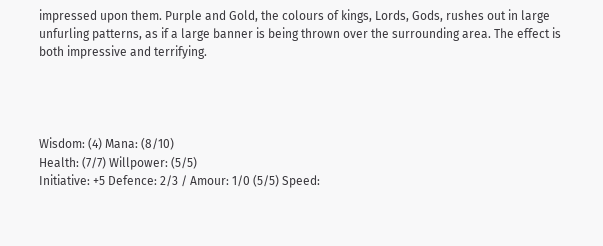impressed upon them. Purple and Gold, the colours of kings, Lords, Gods, rushes out in large unfurling patterns, as if a large banner is being thrown over the surrounding area. The effect is both impressive and terrifying.




Wisdom: (4) Mana: (8/10)
Health: (7/7) Willpower: (5/5)
Initiative: +5 Defence: 2/3 / Amour: 1/0 (5/5) Speed: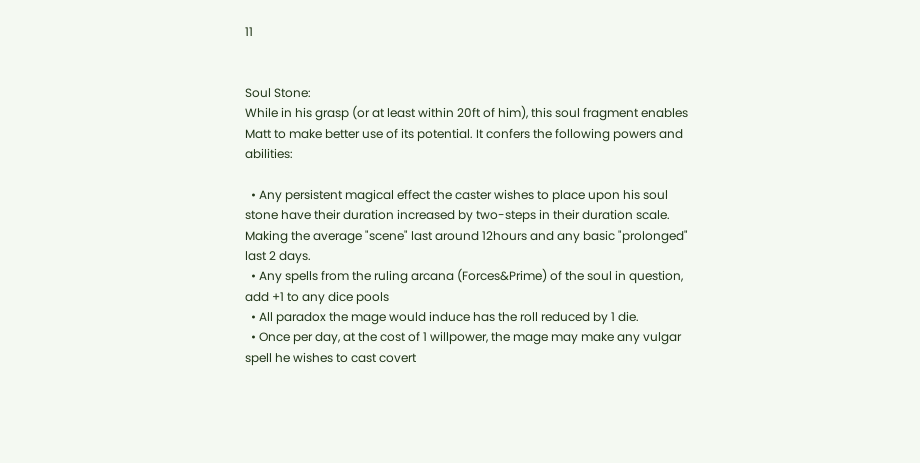11


Soul Stone:
While in his grasp (or at least within 20ft of him), this soul fragment enables Matt to make better use of its potential. It confers the following powers and abilities:

  • Any persistent magical effect the caster wishes to place upon his soul stone have their duration increased by two-steps in their duration scale. Making the average "scene" last around 12hours and any basic "prolonged" last 2 days.
  • Any spells from the ruling arcana (Forces&Prime) of the soul in question, add +1 to any dice pools
  • All paradox the mage would induce has the roll reduced by 1 die.
  • Once per day, at the cost of 1 willpower, the mage may make any vulgar spell he wishes to cast covert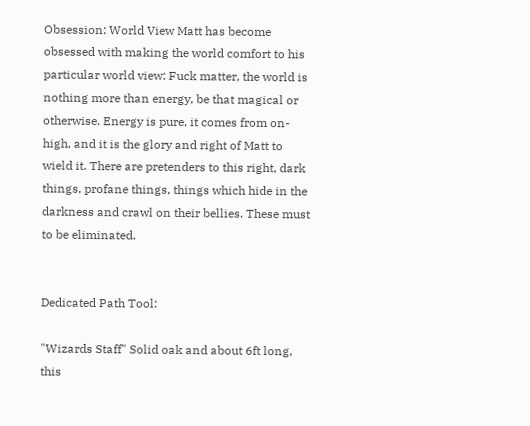Obsession: World View Matt has become obsessed with making the world comfort to his particular world view: Fuck matter, the world is nothing more than energy, be that magical or otherwise. Energy is pure, it comes from on-high, and it is the glory and right of Matt to wield it. There are pretenders to this right, dark things, profane things, things which hide in the darkness and crawl on their bellies. These must to be eliminated.


Dedicated Path Tool:

"Wizards Staff" Solid oak and about 6ft long, this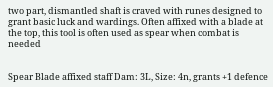two part, dismantled shaft is craved with runes designed to grant basic luck and wardings. Often affixed with a blade at the top, this tool is often used as spear when combat is needed


Spear Blade affixed staff Dam: 3L, Size: 4n, grants +1 defence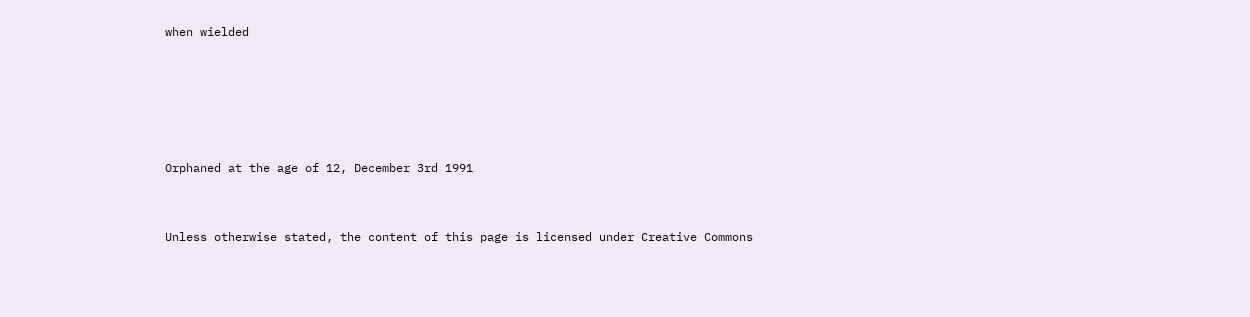when wielded





Orphaned at the age of 12, December 3rd 1991


Unless otherwise stated, the content of this page is licensed under Creative Commons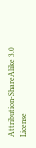Attribution-ShareAlike 3.0 License